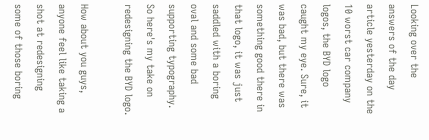Looking over the answers of the day article yesterday on the 10 worst car company logos, the BYD logo caught my eye. Sure, it was bad, but there was something good there in that logo, it was just saddled with a boring oval and some bad supporting typography. So here's my take on redesigning the BYD logo.

How about you guys, anyone feel like taking a shot at redesigning some of those boring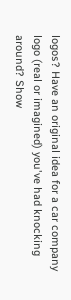logos? Have an original idea for a car company logo (real or imagined) you've had knocking around? Show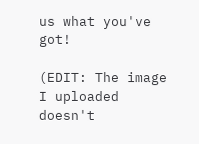us what you've got!

(EDIT: The image I uploaded doesn't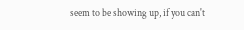seem to be showing up, if you can't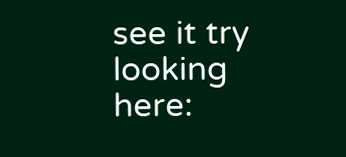see it try looking here: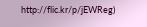http://flic.kr/p/jEWReg)